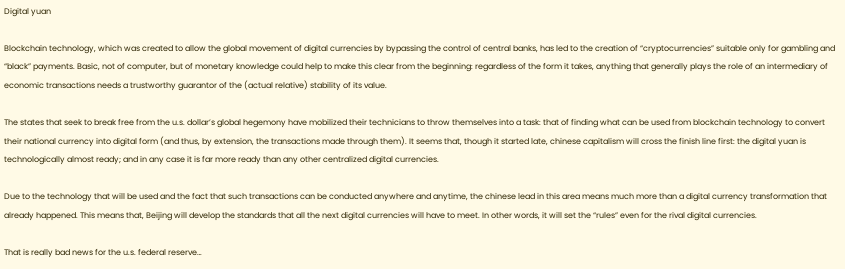Digital yuan

Blockchain technology, which was created to allow the global movement of digital currencies by bypassing the control of central banks, has led to the creation of “cryptocurrencies” suitable only for gambling and “black” payments. Basic, not of computer, but of monetary knowledge could help to make this clear from the beginning: regardless of the form it takes, anything that generally plays the role of an intermediary of economic transactions needs a trustworthy guarantor of the (actual relative) stability of its value.

The states that seek to break free from the u.s. dollar’s global hegemony have mobilized their technicians to throw themselves into a task: that of finding what can be used from blockchain technology to convert their national currency into digital form (and thus, by extension, the transactions made through them). It seems that, though it started late, chinese capitalism will cross the finish line first: the digital yuan is technologically almost ready; and in any case it is far more ready than any other centralized digital currencies.

Due to the technology that will be used and the fact that such transactions can be conducted anywhere and anytime, the chinese lead in this area means much more than a digital currency transformation that already happened. This means that, Beijing will develop the standards that all the next digital currencies will have to meet. In other words, it will set the “rules” even for the rival digital currencies.

That is really bad news for the u.s. federal reserve…